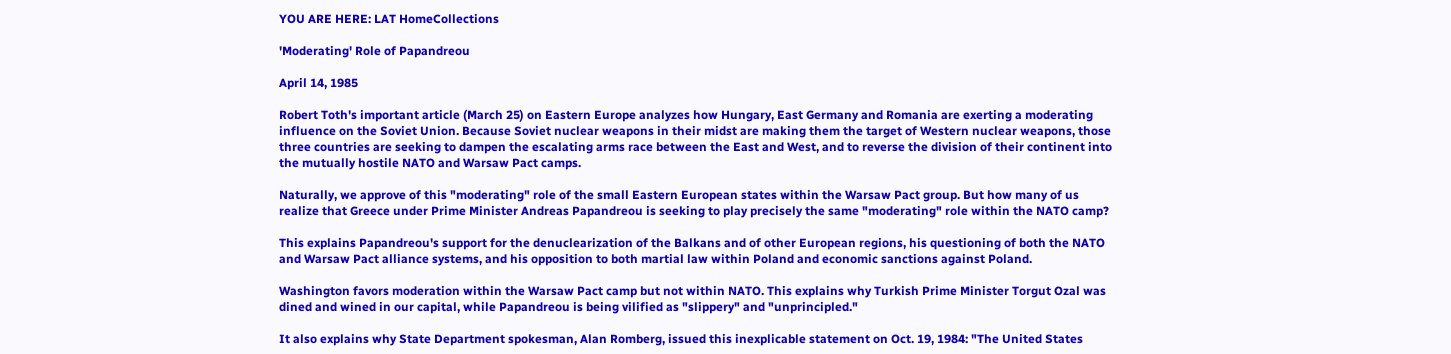YOU ARE HERE: LAT HomeCollections

'Moderating' Role of Papandreou

April 14, 1985

Robert Toth's important article (March 25) on Eastern Europe analyzes how Hungary, East Germany and Romania are exerting a moderating influence on the Soviet Union. Because Soviet nuclear weapons in their midst are making them the target of Western nuclear weapons, those three countries are seeking to dampen the escalating arms race between the East and West, and to reverse the division of their continent into the mutually hostile NATO and Warsaw Pact camps.

Naturally, we approve of this "moderating" role of the small Eastern European states within the Warsaw Pact group. But how many of us realize that Greece under Prime Minister Andreas Papandreou is seeking to play precisely the same "moderating" role within the NATO camp?

This explains Papandreou's support for the denuclearization of the Balkans and of other European regions, his questioning of both the NATO and Warsaw Pact alliance systems, and his opposition to both martial law within Poland and economic sanctions against Poland.

Washington favors moderation within the Warsaw Pact camp but not within NATO. This explains why Turkish Prime Minister Torgut Ozal was dined and wined in our capital, while Papandreou is being vilified as "slippery" and "unprincipled."

It also explains why State Department spokesman, Alan Romberg, issued this inexplicable statement on Oct. 19, 1984: "The United States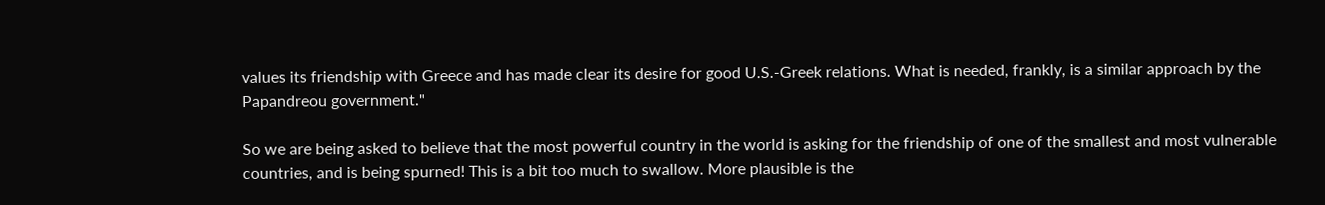values its friendship with Greece and has made clear its desire for good U.S.-Greek relations. What is needed, frankly, is a similar approach by the Papandreou government."

So we are being asked to believe that the most powerful country in the world is asking for the friendship of one of the smallest and most vulnerable countries, and is being spurned! This is a bit too much to swallow. More plausible is the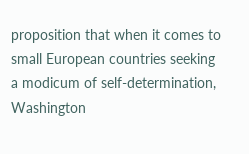proposition that when it comes to small European countries seeking a modicum of self-determination, Washington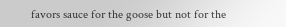favors sauce for the goose but not for the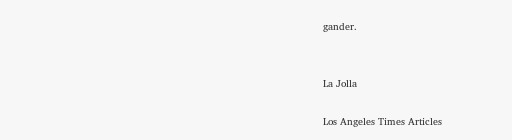gander.


La Jolla

Los Angeles Times Articles